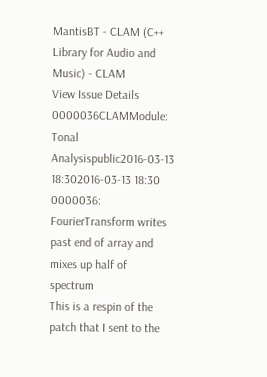MantisBT - CLAM (C++ Library for Audio and Music) - CLAM
View Issue Details
0000036CLAMModule: Tonal Analysispublic2016-03-13 18:302016-03-13 18:30
0000036: FourierTransform writes past end of array and mixes up half of spectrum
This is a respin of the patch that I sent to the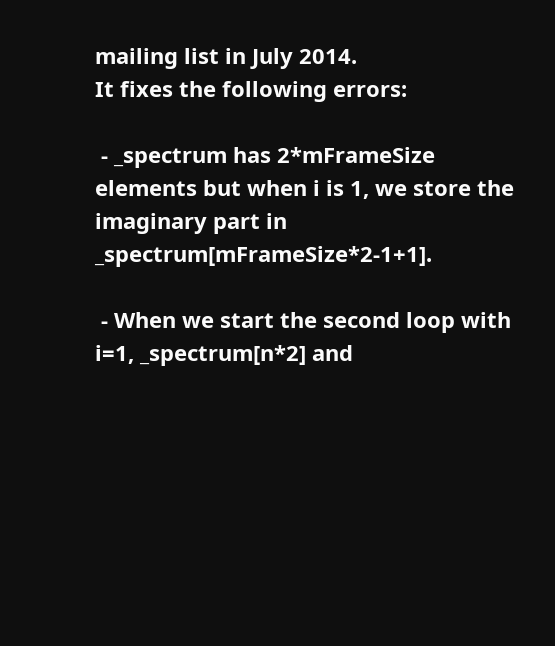mailing list in July 2014.
It fixes the following errors:

 - _spectrum has 2*mFrameSize elements but when i is 1, we store the imaginary part in _spectrum[mFrameSize*2-1+1].

 - When we start the second loop with i=1, _spectrum[n*2] and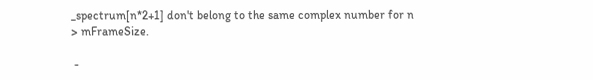_spectrum[n*2+1] don't belong to the same complex number for n > mFrameSize.

 -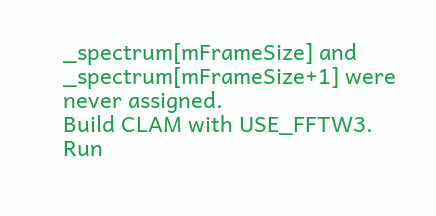_spectrum[mFrameSize] and _spectrum[mFrameSize+1] were never assigned.
Build CLAM with USE_FFTW3.
Run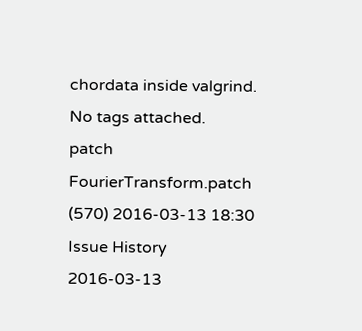chordata inside valgrind.
No tags attached.
patch FourierTransform.patch (570) 2016-03-13 18:30
Issue History
2016-03-13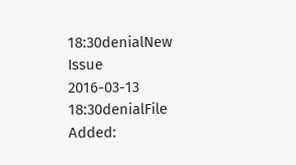18:30denialNew Issue
2016-03-13 18:30denialFile Added: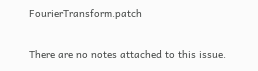FourierTransform.patch

There are no notes attached to this issue.